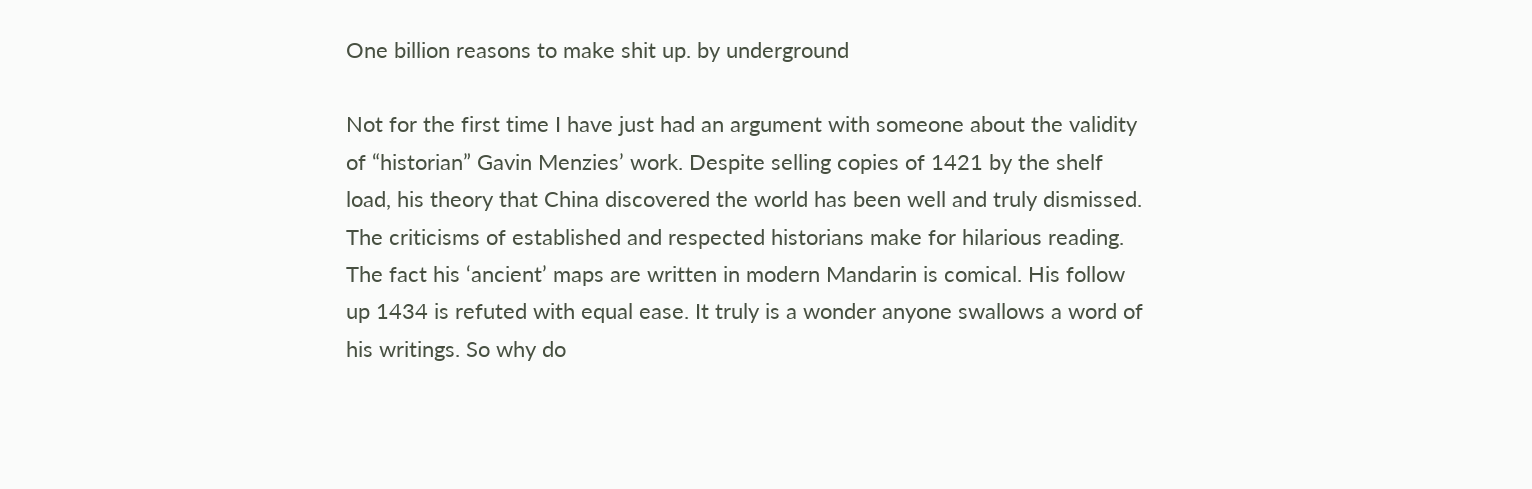One billion reasons to make shit up. by underground

Not for the first time I have just had an argument with someone about the validity of “historian” Gavin Menzies’ work. Despite selling copies of 1421 by the shelf load, his theory that China discovered the world has been well and truly dismissed. The criticisms of established and respected historians make for hilarious reading. The fact his ‘ancient’ maps are written in modern Mandarin is comical. His follow up 1434 is refuted with equal ease. It truly is a wonder anyone swallows a word of his writings. So why do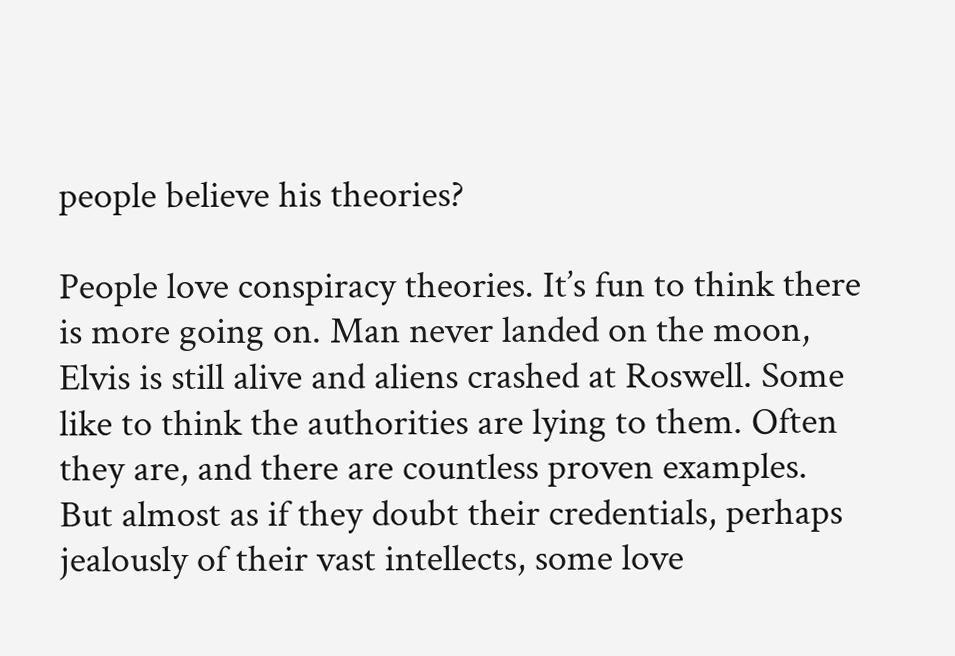people believe his theories?

People love conspiracy theories. It’s fun to think there is more going on. Man never landed on the moon, Elvis is still alive and aliens crashed at Roswell. Some like to think the authorities are lying to them. Often they are, and there are countless proven examples. But almost as if they doubt their credentials, perhaps jealously of their vast intellects, some love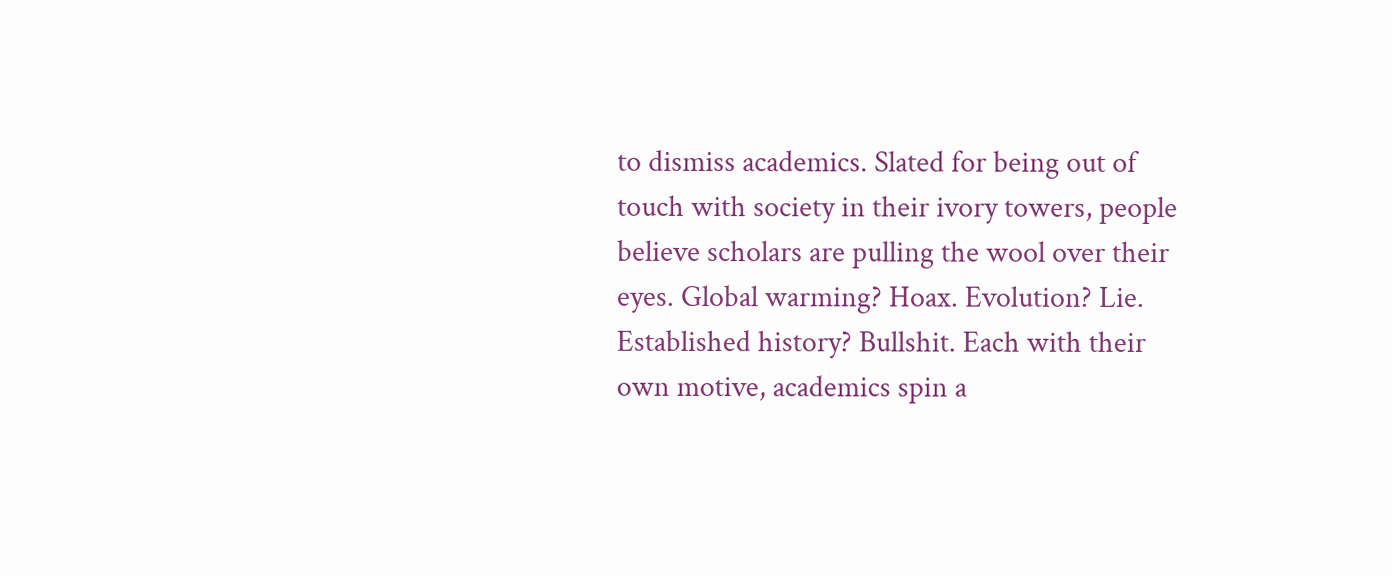to dismiss academics. Slated for being out of touch with society in their ivory towers, people believe scholars are pulling the wool over their eyes. Global warming? Hoax. Evolution? Lie. Established history? Bullshit. Each with their own motive, academics spin a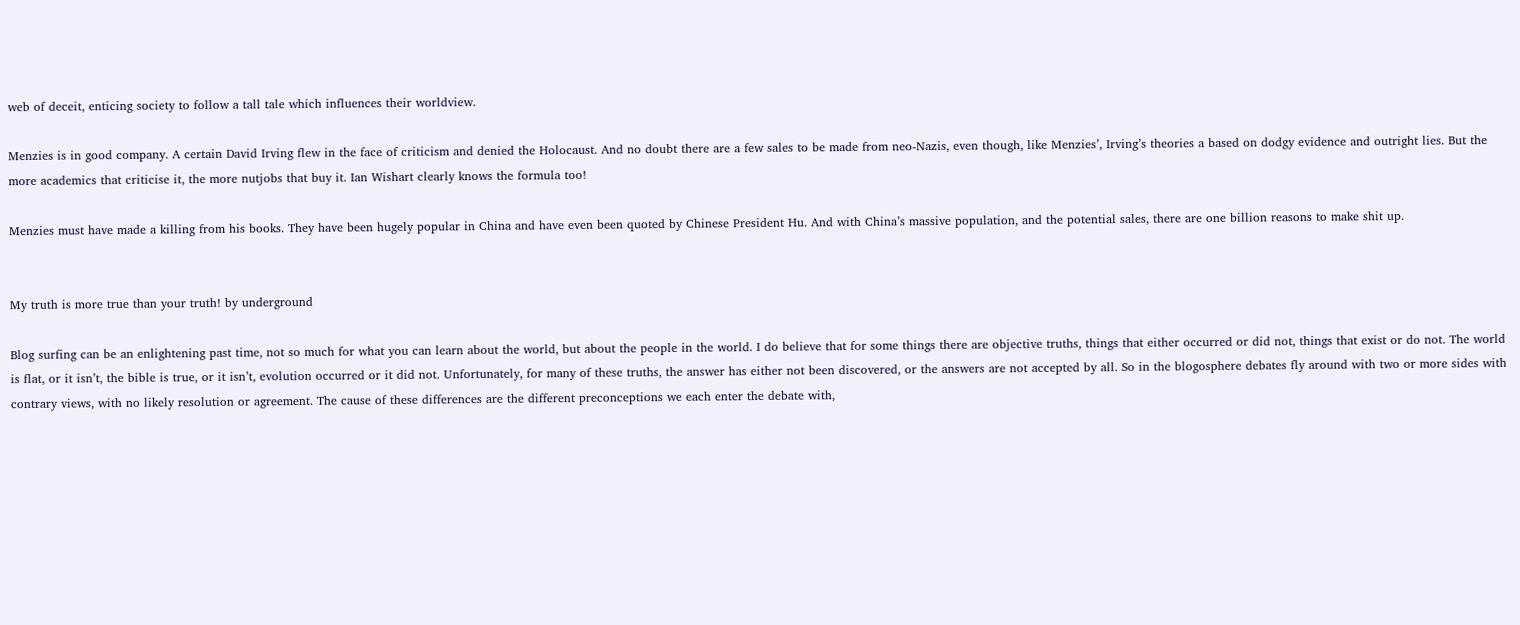web of deceit, enticing society to follow a tall tale which influences their worldview.

Menzies is in good company. A certain David Irving flew in the face of criticism and denied the Holocaust. And no doubt there are a few sales to be made from neo-Nazis, even though, like Menzies’, Irving’s theories a based on dodgy evidence and outright lies. But the more academics that criticise it, the more nutjobs that buy it. Ian Wishart clearly knows the formula too!

Menzies must have made a killing from his books. They have been hugely popular in China and have even been quoted by Chinese President Hu. And with China’s massive population, and the potential sales, there are one billion reasons to make shit up.


My truth is more true than your truth! by underground

Blog surfing can be an enlightening past time, not so much for what you can learn about the world, but about the people in the world. I do believe that for some things there are objective truths, things that either occurred or did not, things that exist or do not. The world is flat, or it isn’t, the bible is true, or it isn’t, evolution occurred or it did not. Unfortunately, for many of these truths, the answer has either not been discovered, or the answers are not accepted by all. So in the blogosphere debates fly around with two or more sides with contrary views, with no likely resolution or agreement. The cause of these differences are the different preconceptions we each enter the debate with,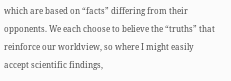which are based on “facts” differing from their opponents. We each choose to believe the “truths” that reinforce our worldview, so where I might easily accept scientific findings,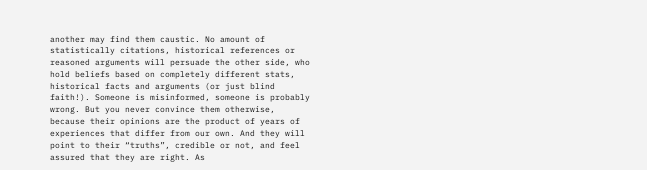another may find them caustic. No amount of statistically citations, historical references or reasoned arguments will persuade the other side, who hold beliefs based on completely different stats, historical facts and arguments (or just blind faith!). Someone is misinformed, someone is probably wrong. But you never convince them otherwise, because their opinions are the product of years of experiences that differ from our own. And they will point to their “truths”, credible or not, and feel assured that they are right. As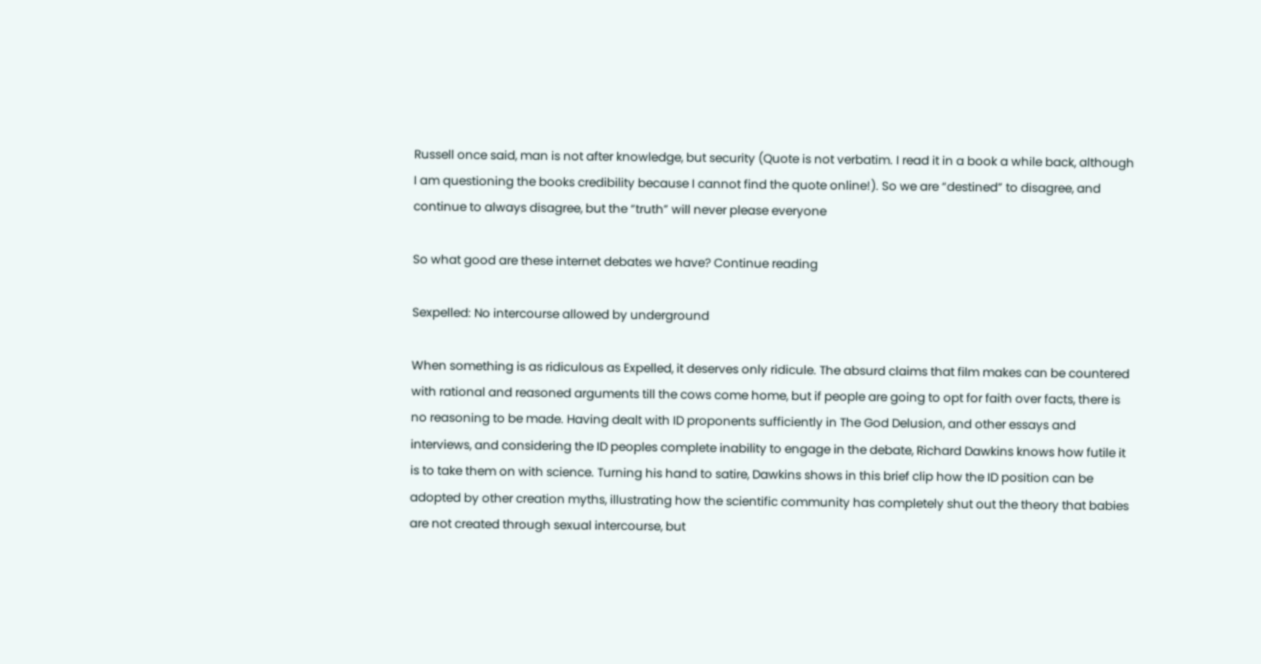Russell once said, man is not after knowledge, but security (Quote is not verbatim. I read it in a book a while back, although I am questioning the books credibility because I cannot find the quote online!). So we are “destined” to disagree, and continue to always disagree, but the “truth” will never please everyone

So what good are these internet debates we have? Continue reading

Sexpelled: No intercourse allowed by underground

When something is as ridiculous as Expelled, it deserves only ridicule. The absurd claims that film makes can be countered with rational and reasoned arguments till the cows come home, but if people are going to opt for faith over facts, there is no reasoning to be made. Having dealt with ID proponents sufficiently in The God Delusion, and other essays and interviews, and considering the ID peoples complete inability to engage in the debate, Richard Dawkins knows how futile it is to take them on with science. Turning his hand to satire, Dawkins shows in this brief clip how the ID position can be adopted by other creation myths, illustrating how the scientific community has completely shut out the theory that babies are not created through sexual intercourse, but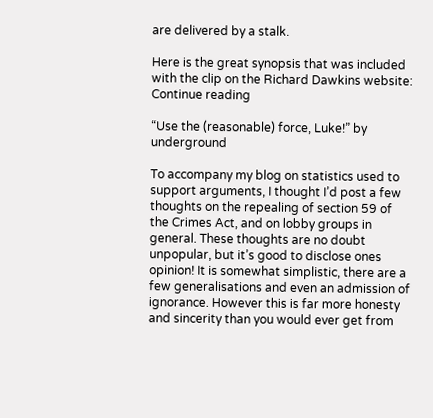are delivered by a stalk.

Here is the great synopsis that was included with the clip on the Richard Dawkins website: Continue reading

“Use the (reasonable) force, Luke!” by underground

To accompany my blog on statistics used to support arguments, I thought I’d post a few thoughts on the repealing of section 59 of the Crimes Act, and on lobby groups in general. These thoughts are no doubt unpopular, but it’s good to disclose ones opinion! It is somewhat simplistic, there are a few generalisations and even an admission of ignorance. However this is far more honesty and sincerity than you would ever get from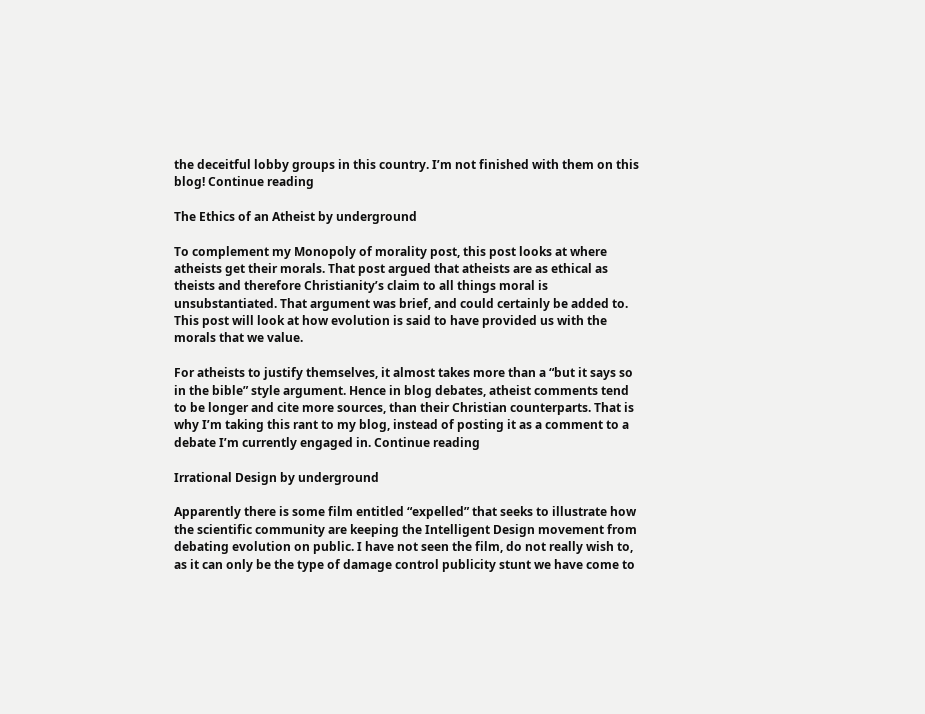the deceitful lobby groups in this country. I’m not finished with them on this blog! Continue reading

The Ethics of an Atheist by underground

To complement my Monopoly of morality post, this post looks at where atheists get their morals. That post argued that atheists are as ethical as theists and therefore Christianity’s claim to all things moral is unsubstantiated. That argument was brief, and could certainly be added to. This post will look at how evolution is said to have provided us with the morals that we value.

For atheists to justify themselves, it almost takes more than a “but it says so in the bible” style argument. Hence in blog debates, atheist comments tend to be longer and cite more sources, than their Christian counterparts. That is why I’m taking this rant to my blog, instead of posting it as a comment to a debate I’m currently engaged in. Continue reading

Irrational Design by underground

Apparently there is some film entitled “expelled” that seeks to illustrate how the scientific community are keeping the Intelligent Design movement from debating evolution on public. I have not seen the film, do not really wish to, as it can only be the type of damage control publicity stunt we have come to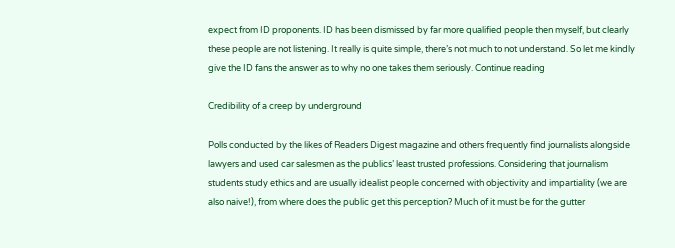expect from ID proponents. ID has been dismissed by far more qualified people then myself, but clearly these people are not listening. It really is quite simple, there’s not much to not understand. So let me kindly give the ID fans the answer as to why no one takes them seriously. Continue reading

Credibility of a creep by underground

Polls conducted by the likes of Readers Digest magazine and others frequently find journalists alongside lawyers and used car salesmen as the publics’ least trusted professions. Considering that journalism students study ethics and are usually idealist people concerned with objectivity and impartiality (we are also naive!), from where does the public get this perception? Much of it must be for the gutter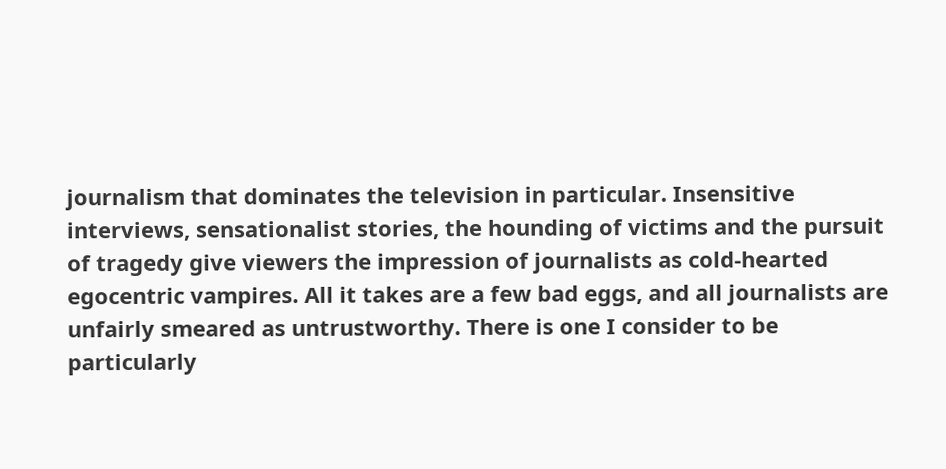journalism that dominates the television in particular. Insensitive interviews, sensationalist stories, the hounding of victims and the pursuit of tragedy give viewers the impression of journalists as cold-hearted egocentric vampires. All it takes are a few bad eggs, and all journalists are unfairly smeared as untrustworthy. There is one I consider to be particularly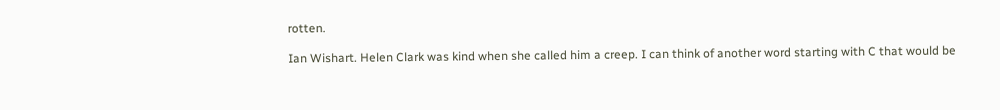rotten.

Ian Wishart. Helen Clark was kind when she called him a creep. I can think of another word starting with C that would be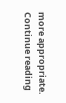more appropriate. Continue reading